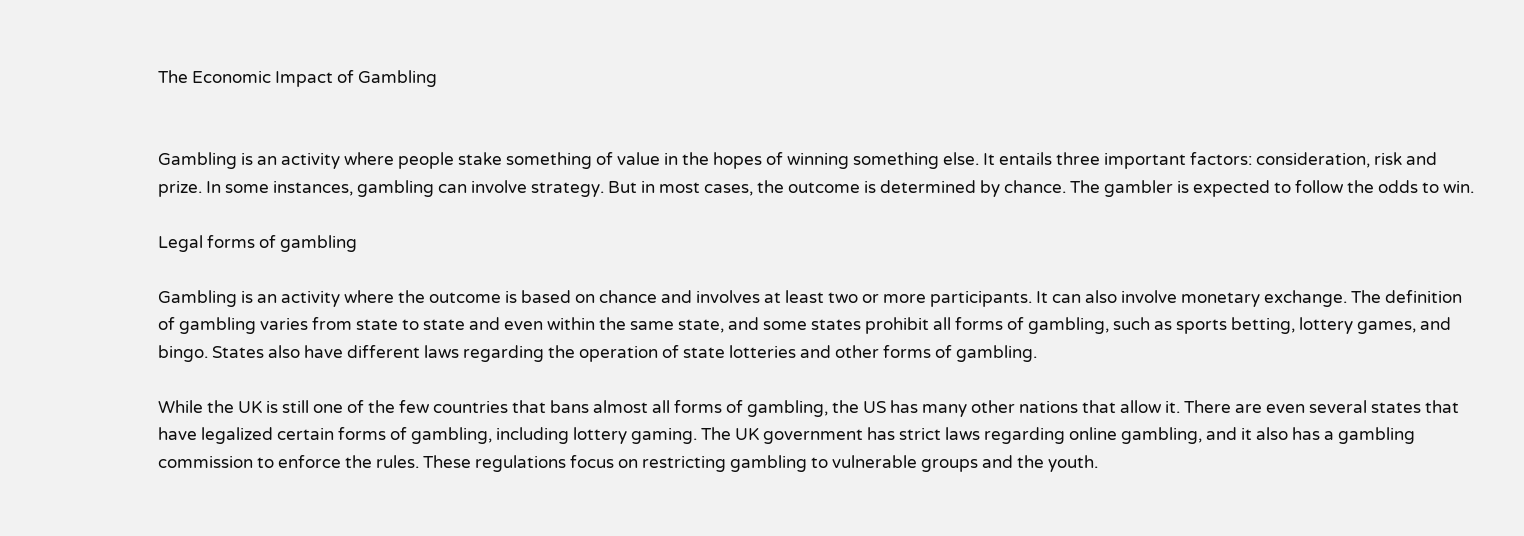The Economic Impact of Gambling


Gambling is an activity where people stake something of value in the hopes of winning something else. It entails three important factors: consideration, risk and prize. In some instances, gambling can involve strategy. But in most cases, the outcome is determined by chance. The gambler is expected to follow the odds to win.

Legal forms of gambling

Gambling is an activity where the outcome is based on chance and involves at least two or more participants. It can also involve monetary exchange. The definition of gambling varies from state to state and even within the same state, and some states prohibit all forms of gambling, such as sports betting, lottery games, and bingo. States also have different laws regarding the operation of state lotteries and other forms of gambling.

While the UK is still one of the few countries that bans almost all forms of gambling, the US has many other nations that allow it. There are even several states that have legalized certain forms of gambling, including lottery gaming. The UK government has strict laws regarding online gambling, and it also has a gambling commission to enforce the rules. These regulations focus on restricting gambling to vulnerable groups and the youth.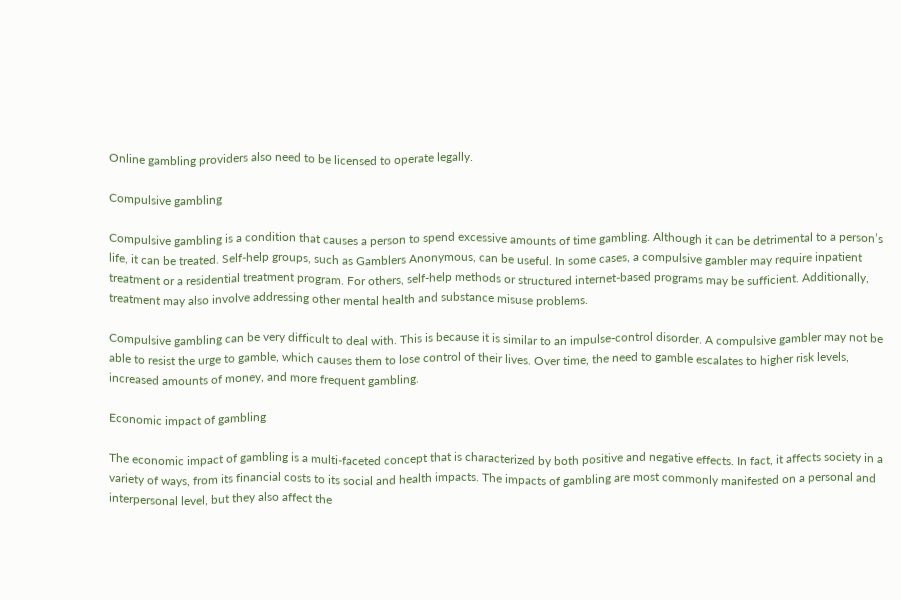Online gambling providers also need to be licensed to operate legally.

Compulsive gambling

Compulsive gambling is a condition that causes a person to spend excessive amounts of time gambling. Although it can be detrimental to a person’s life, it can be treated. Self-help groups, such as Gamblers Anonymous, can be useful. In some cases, a compulsive gambler may require inpatient treatment or a residential treatment program. For others, self-help methods or structured internet-based programs may be sufficient. Additionally, treatment may also involve addressing other mental health and substance misuse problems.

Compulsive gambling can be very difficult to deal with. This is because it is similar to an impulse-control disorder. A compulsive gambler may not be able to resist the urge to gamble, which causes them to lose control of their lives. Over time, the need to gamble escalates to higher risk levels, increased amounts of money, and more frequent gambling.

Economic impact of gambling

The economic impact of gambling is a multi-faceted concept that is characterized by both positive and negative effects. In fact, it affects society in a variety of ways, from its financial costs to its social and health impacts. The impacts of gambling are most commonly manifested on a personal and interpersonal level, but they also affect the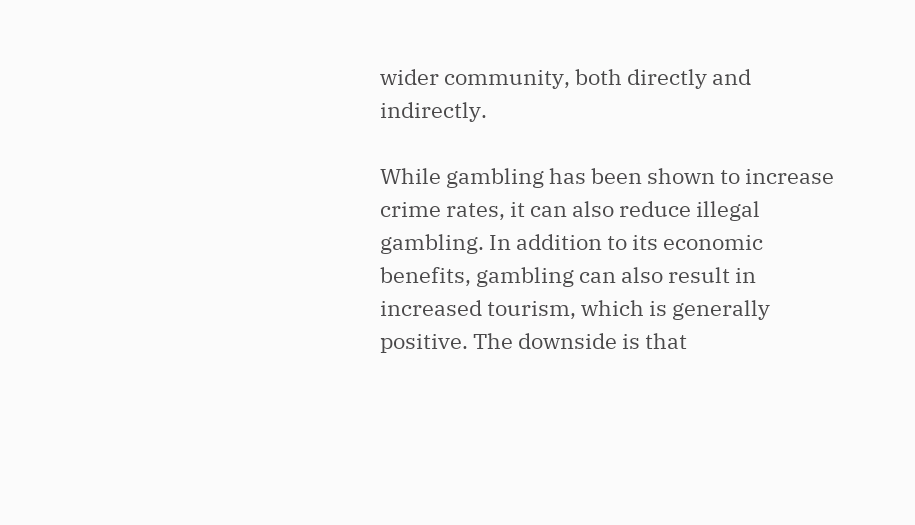wider community, both directly and indirectly.

While gambling has been shown to increase crime rates, it can also reduce illegal gambling. In addition to its economic benefits, gambling can also result in increased tourism, which is generally positive. The downside is that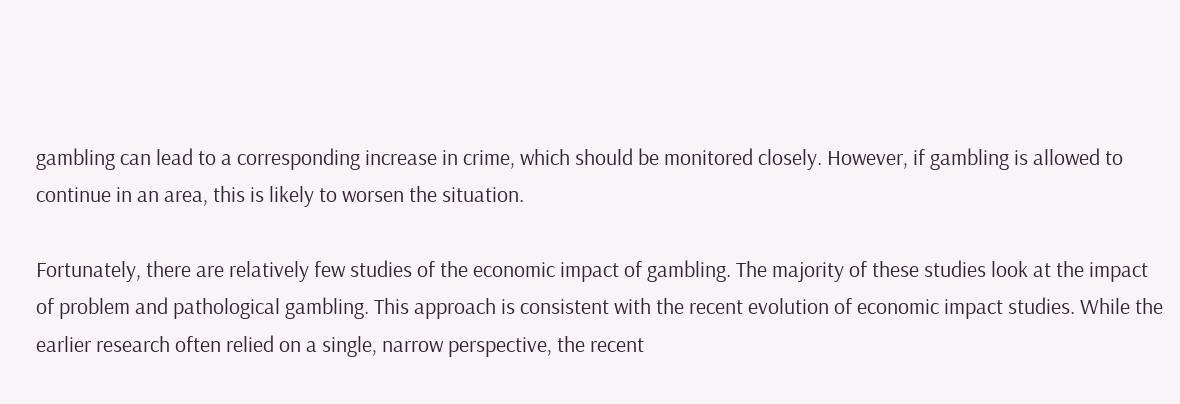gambling can lead to a corresponding increase in crime, which should be monitored closely. However, if gambling is allowed to continue in an area, this is likely to worsen the situation.

Fortunately, there are relatively few studies of the economic impact of gambling. The majority of these studies look at the impact of problem and pathological gambling. This approach is consistent with the recent evolution of economic impact studies. While the earlier research often relied on a single, narrow perspective, the recent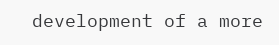development of a more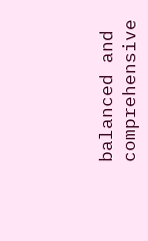balanced and comprehensive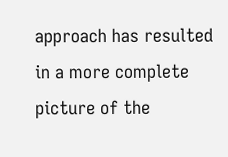approach has resulted in a more complete picture of the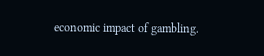economic impact of gambling.